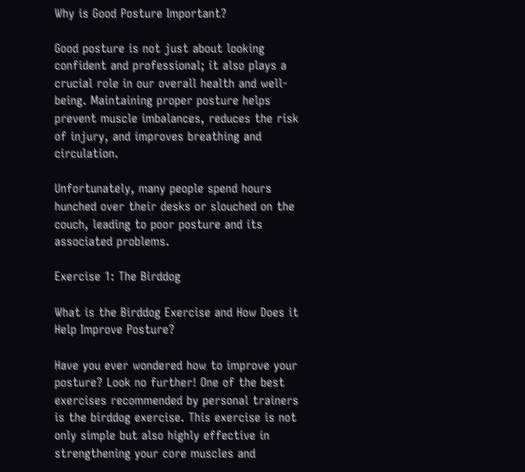Why is Good Posture Important?

Good posture is not just about looking confident and professional; it also plays a crucial role in our overall health and well-being. Maintaining proper posture helps prevent muscle imbalances, reduces the risk of injury, and improves breathing and circulation.

Unfortunately, many people spend hours hunched over their desks or slouched on the couch, leading to poor posture and its associated problems.

Exercise 1: The Birddog

What is the Birddog Exercise and How Does it Help Improve Posture?

Have you ever wondered how to improve your posture? Look no further! One of the best exercises recommended by personal trainers is the birddog exercise. This exercise is not only simple but also highly effective in strengthening your core muscles and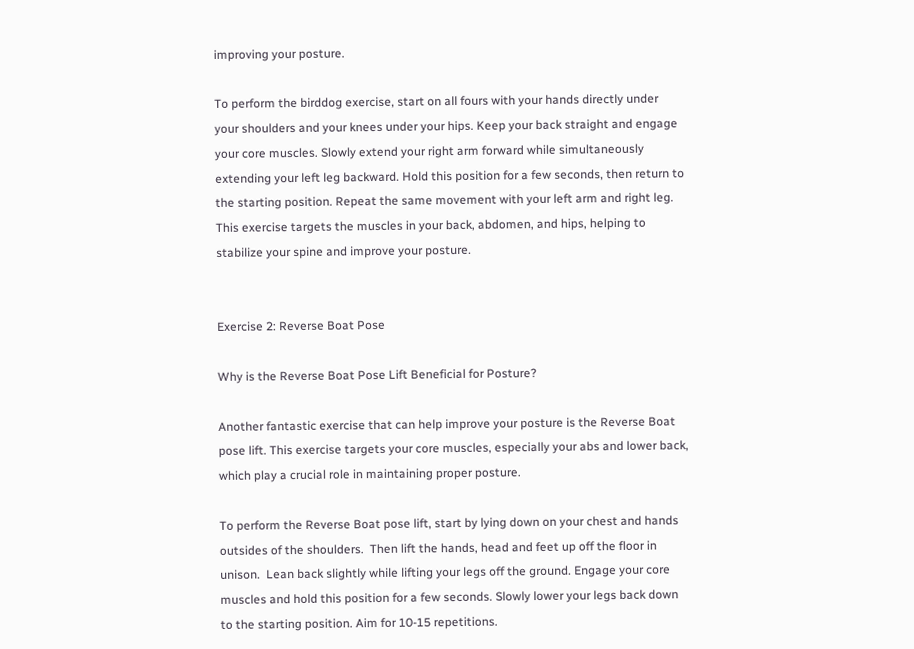improving your posture.

To perform the birddog exercise, start on all fours with your hands directly under your shoulders and your knees under your hips. Keep your back straight and engage your core muscles. Slowly extend your right arm forward while simultaneously extending your left leg backward. Hold this position for a few seconds, then return to the starting position. Repeat the same movement with your left arm and right leg. This exercise targets the muscles in your back, abdomen, and hips, helping to stabilize your spine and improve your posture.


Exercise 2: Reverse Boat Pose

Why is the Reverse Boat Pose Lift Beneficial for Posture?

Another fantastic exercise that can help improve your posture is the Reverse Boat pose lift. This exercise targets your core muscles, especially your abs and lower back, which play a crucial role in maintaining proper posture.

To perform the Reverse Boat pose lift, start by lying down on your chest and hands outsides of the shoulders.  Then lift the hands, head and feet up off the floor in unison.  Lean back slightly while lifting your legs off the ground. Engage your core muscles and hold this position for a few seconds. Slowly lower your legs back down to the starting position. Aim for 10-15 repetitions.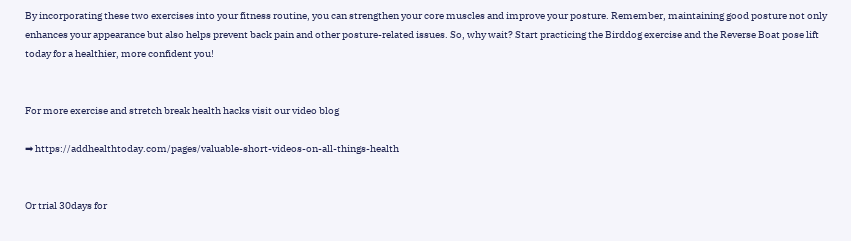By incorporating these two exercises into your fitness routine, you can strengthen your core muscles and improve your posture. Remember, maintaining good posture not only enhances your appearance but also helps prevent back pain and other posture-related issues. So, why wait? Start practicing the Birddog exercise and the Reverse Boat pose lift today for a healthier, more confident you!


For more exercise and stretch break health hacks visit our video blog

➡ https://addhealthtoday.com/pages/valuable-short-videos-on-all-things-health


Or trial 30days for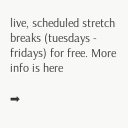live, scheduled stretch breaks (tuesdays - fridays) for free. More info is here

➡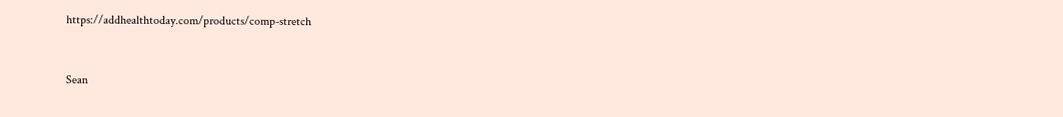https://addhealthtoday.com/products/comp-stretch


Sean